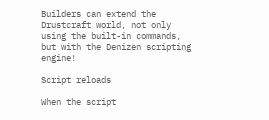Builders can extend the Drustcraft world, not only using the built-in commands, but with the Denizen scripting engine!

Script reloads

When the script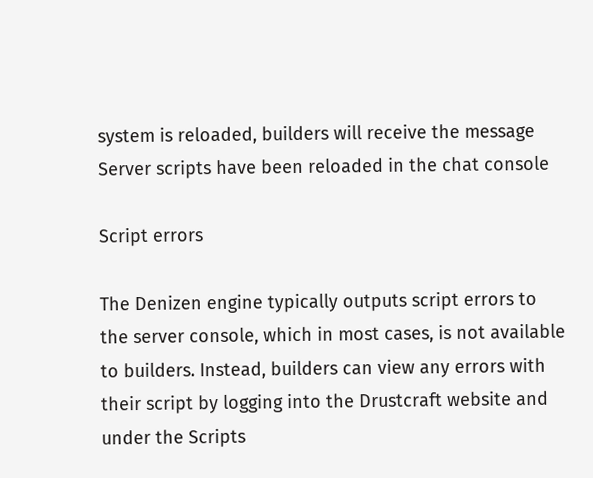system is reloaded, builders will receive the message Server scripts have been reloaded in the chat console

Script errors

The Denizen engine typically outputs script errors to the server console, which in most cases, is not available to builders. Instead, builders can view any errors with their script by logging into the Drustcraft website and under the Scripts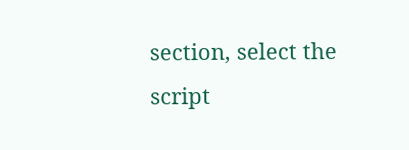section, select the script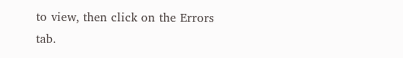to view, then click on the Errors tab.